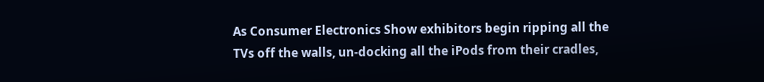As Consumer Electronics Show exhibitors begin ripping all the TVs off the walls, un-docking all the iPods from their cradles,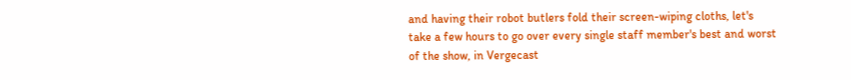and having their robot butlers fold their screen-wiping cloths, let's take a few hours to go over every single staff member's best and worst of the show, in Vergecast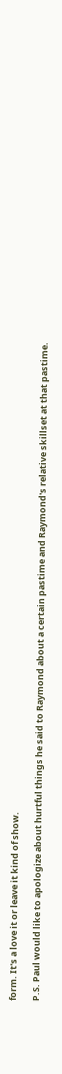form. It's a love it or leave it kind of show.

P.S. Paul would like to apologize about hurtful things he said to Raymond about a certain pastime and Raymond's relative skillset at that pastime.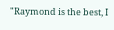"Raymond is the best, I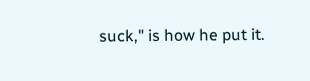suck," is how he put it.